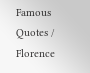Famous Quotes / Florence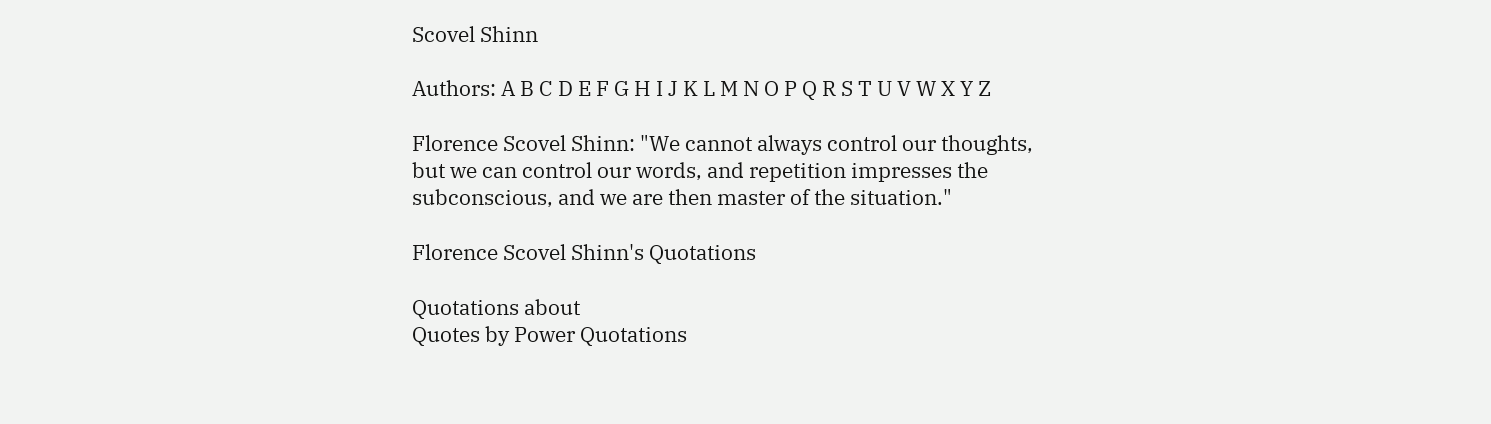Scovel Shinn

Authors: A B C D E F G H I J K L M N O P Q R S T U V W X Y Z

Florence Scovel Shinn: "We cannot always control our thoughts, but we can control our words, and repetition impresses the subconscious, and we are then master of the situation."

Florence Scovel Shinn's Quotations

Quotations about
Quotes by Power Quotations